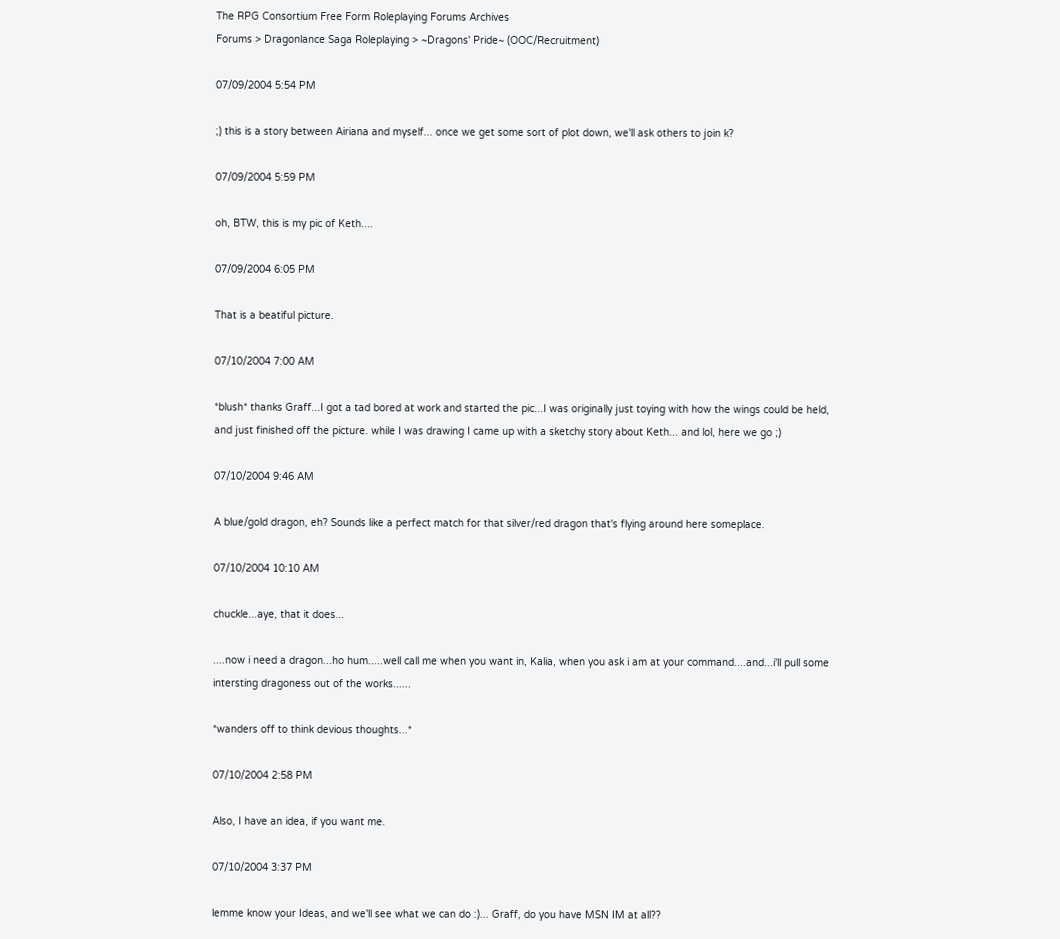The RPG Consortium Free Form Roleplaying Forums Archives
Forums > Dragonlance Saga Roleplaying > ~Dragons' Pride~ (OOC/Recruitment)

07/09/2004 5:54 PM

;) this is a story between Airiana and myself... once we get some sort of plot down, we'll ask others to join k?

07/09/2004 5:59 PM

oh, BTW, this is my pic of Keth....

07/09/2004 6:05 PM

That is a beatiful picture.

07/10/2004 7:00 AM

*blush* thanks Graff...I got a tad bored at work and started the pic...I was originally just toying with how the wings could be held, and just finished off the picture. while I was drawing I came up with a sketchy story about Keth... and lol, here we go ;)

07/10/2004 9:46 AM

A blue/gold dragon, eh? Sounds like a perfect match for that silver/red dragon that's flying around here someplace.

07/10/2004 10:10 AM

chuckle...aye, that it does...

....now i need a dragon...ho hum.....well call me when you want in, Kalia, when you ask i am at your command....and...i'll pull some intersting dragoness out of the works......

*wanders off to think devious thoughts...*

07/10/2004 2:58 PM

Also, I have an idea, if you want me.

07/10/2004 3:37 PM

lemme know your Ideas, and we'll see what we can do :)... Graff, do you have MSN IM at all??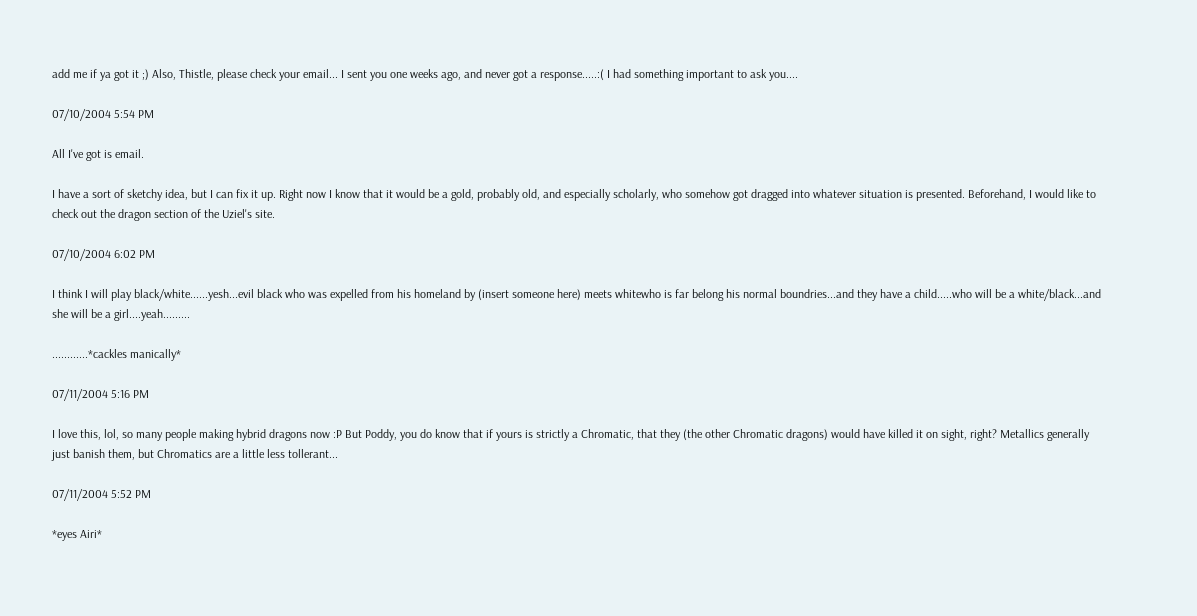add me if ya got it ;) Also, Thistle, please check your email... I sent you one weeks ago, and never got a response.....:( I had something important to ask you....

07/10/2004 5:54 PM

All I've got is email.

I have a sort of sketchy idea, but I can fix it up. Right now I know that it would be a gold, probably old, and especially scholarly, who somehow got dragged into whatever situation is presented. Beforehand, I would like to check out the dragon section of the Uziel's site.

07/10/2004 6:02 PM

I think I will play black/white......yesh...evil black who was expelled from his homeland by (insert someone here) meets whitewho is far belong his normal boundries...and they have a child.....who will be a white/black...and she will be a girl....yeah.........

............*cackles manically*

07/11/2004 5:16 PM

I love this, lol, so many people making hybrid dragons now :P But Poddy, you do know that if yours is strictly a Chromatic, that they (the other Chromatic dragons) would have killed it on sight, right? Metallics generally just banish them, but Chromatics are a little less tollerant...

07/11/2004 5:52 PM

*eyes Airi*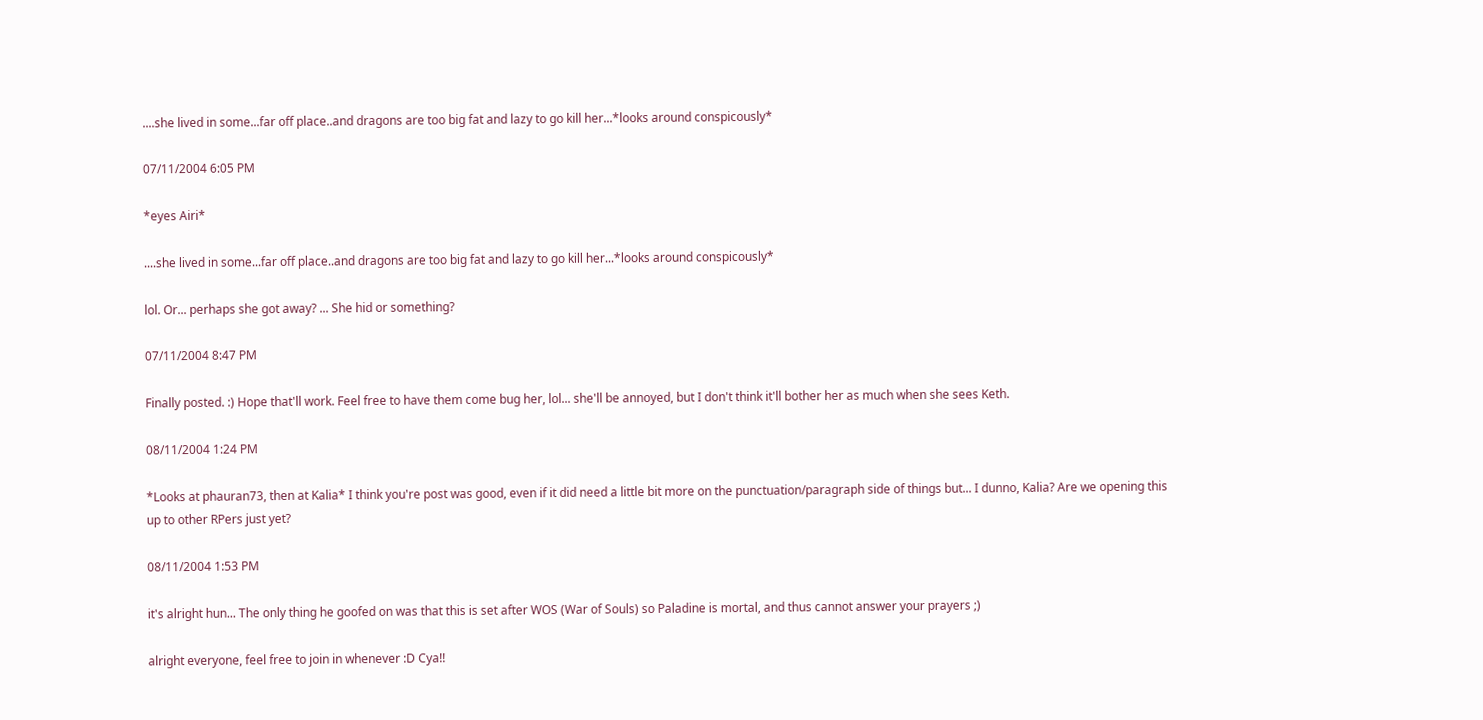....she lived in some...far off place..and dragons are too big fat and lazy to go kill her...*looks around conspicously*

07/11/2004 6:05 PM

*eyes Airi*

....she lived in some...far off place..and dragons are too big fat and lazy to go kill her...*looks around conspicously*

lol. Or... perhaps she got away? ... She hid or something?

07/11/2004 8:47 PM

Finally posted. :) Hope that'll work. Feel free to have them come bug her, lol... she'll be annoyed, but I don't think it'll bother her as much when she sees Keth.

08/11/2004 1:24 PM

*Looks at phauran73, then at Kalia* I think you're post was good, even if it did need a little bit more on the punctuation/paragraph side of things but... I dunno, Kalia? Are we opening this up to other RPers just yet?

08/11/2004 1:53 PM

it's alright hun... The only thing he goofed on was that this is set after WOS (War of Souls) so Paladine is mortal, and thus cannot answer your prayers ;)

alright everyone, feel free to join in whenever :D Cya!!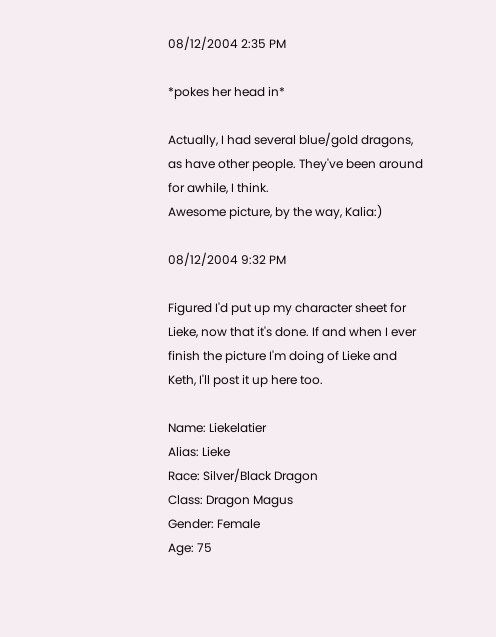08/12/2004 2:35 PM

*pokes her head in*

Actually, I had several blue/gold dragons, as have other people. They've been around for awhile, I think.
Awesome picture, by the way, Kalia:)

08/12/2004 9:32 PM

Figured I'd put up my character sheet for Lieke, now that it's done. If and when I ever finish the picture I'm doing of Lieke and Keth, I'll post it up here too.

Name: Liekelatier
Alias: Lieke
Race: Silver/Black Dragon
Class: Dragon Magus
Gender: Female
Age: 75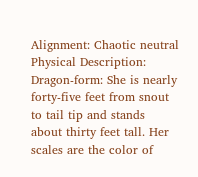Alignment: Chaotic neutral
Physical Description:
Dragon-form: She is nearly forty-five feet from snout to tail tip and stands about thirty feet tall. Her scales are the color of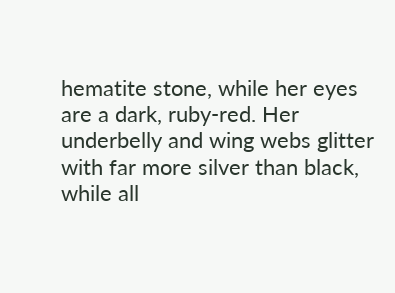hematite stone, while her eyes are a dark, ruby-red. Her underbelly and wing webs glitter with far more silver than black, while all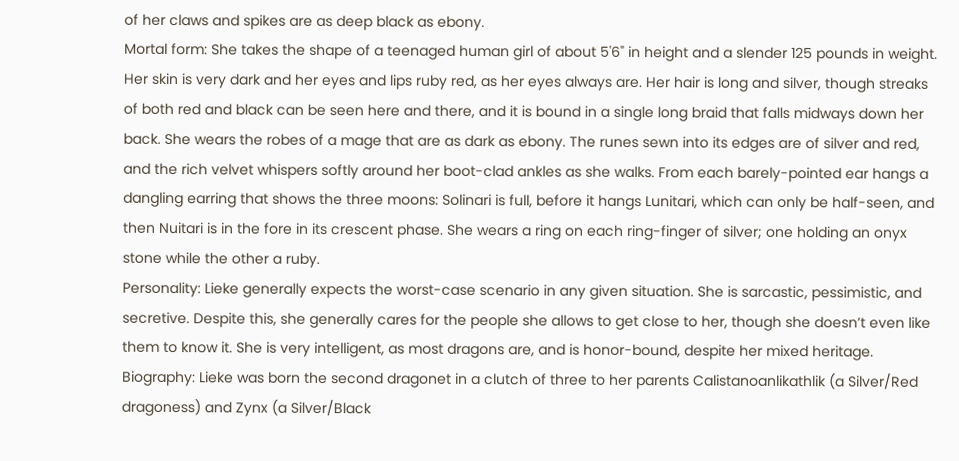of her claws and spikes are as deep black as ebony.
Mortal form: She takes the shape of a teenaged human girl of about 5'6" in height and a slender 125 pounds in weight. Her skin is very dark and her eyes and lips ruby red, as her eyes always are. Her hair is long and silver, though streaks of both red and black can be seen here and there, and it is bound in a single long braid that falls midways down her back. She wears the robes of a mage that are as dark as ebony. The runes sewn into its edges are of silver and red, and the rich velvet whispers softly around her boot-clad ankles as she walks. From each barely-pointed ear hangs a dangling earring that shows the three moons: Solinari is full, before it hangs Lunitari, which can only be half-seen, and then Nuitari is in the fore in its crescent phase. She wears a ring on each ring-finger of silver; one holding an onyx stone while the other a ruby.
Personality: Lieke generally expects the worst-case scenario in any given situation. She is sarcastic, pessimistic, and secretive. Despite this, she generally cares for the people she allows to get close to her, though she doesn’t even like them to know it. She is very intelligent, as most dragons are, and is honor-bound, despite her mixed heritage.
Biography: Lieke was born the second dragonet in a clutch of three to her parents Calistanoanlikathlik (a Silver/Red dragoness) and Zynx (a Silver/Black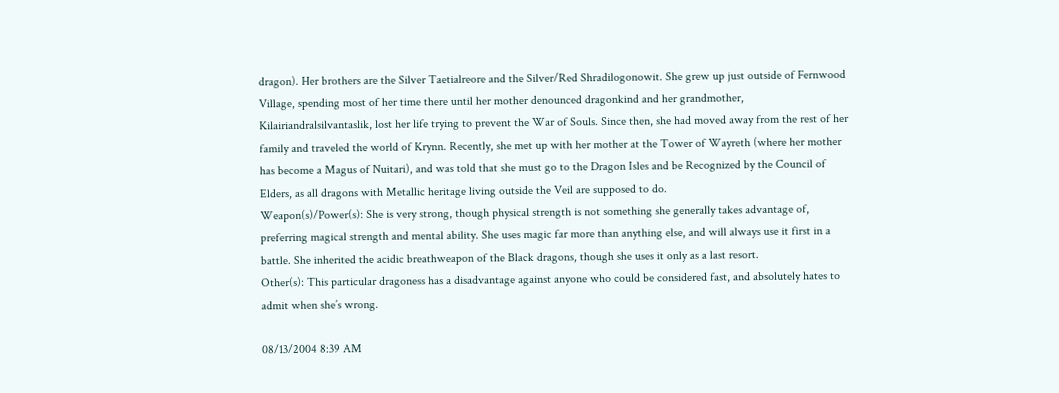dragon). Her brothers are the Silver Taetialreore and the Silver/Red Shradilogonowit. She grew up just outside of Fernwood Village, spending most of her time there until her mother denounced dragonkind and her grandmother, Kilairiandralsilvantaslik, lost her life trying to prevent the War of Souls. Since then, she had moved away from the rest of her family and traveled the world of Krynn. Recently, she met up with her mother at the Tower of Wayreth (where her mother has become a Magus of Nuitari), and was told that she must go to the Dragon Isles and be Recognized by the Council of Elders, as all dragons with Metallic heritage living outside the Veil are supposed to do.
Weapon(s)/Power(s): She is very strong, though physical strength is not something she generally takes advantage of, preferring magical strength and mental ability. She uses magic far more than anything else, and will always use it first in a battle. She inherited the acidic breathweapon of the Black dragons, though she uses it only as a last resort.
Other(s): This particular dragoness has a disadvantage against anyone who could be considered fast, and absolutely hates to admit when she’s wrong.

08/13/2004 8:39 AM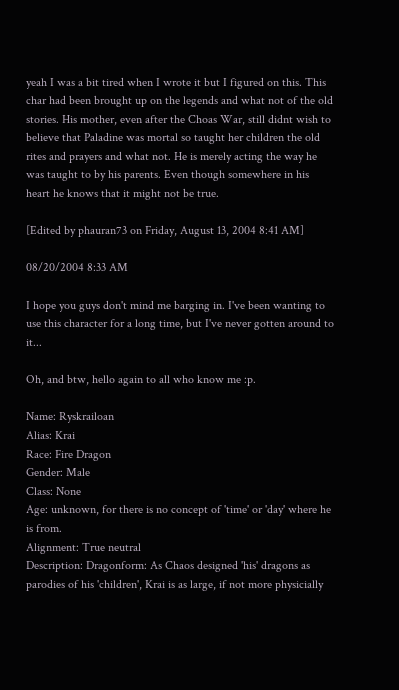yeah I was a bit tired when I wrote it but I figured on this. This char had been brought up on the legends and what not of the old stories. His mother, even after the Choas War, still didnt wish to believe that Paladine was mortal so taught her children the old rites and prayers and what not. He is merely acting the way he was taught to by his parents. Even though somewhere in his heart he knows that it might not be true.

[Edited by phauran73 on Friday, August 13, 2004 8:41 AM]

08/20/2004 8:33 AM

I hope you guys don't mind me barging in. I've been wanting to use this character for a long time, but I've never gotten around to it...

Oh, and btw, hello again to all who know me :p.

Name: Ryskrailoan
Alias: Krai
Race: Fire Dragon
Gender: Male
Class: None
Age: unknown, for there is no concept of 'time' or 'day' where he is from.
Alignment: True neutral
Description: Dragonform: As Chaos designed 'his' dragons as parodies of his 'children', Krai is as large, if not more physicially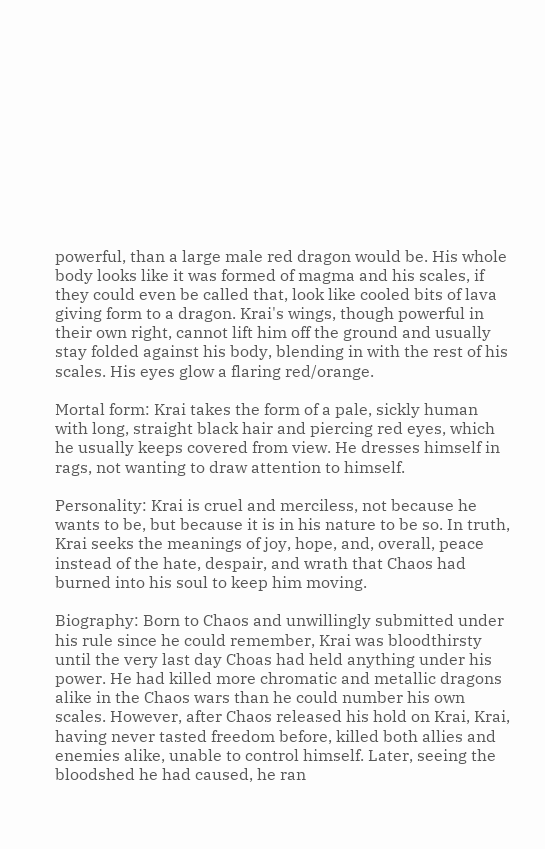powerful, than a large male red dragon would be. His whole body looks like it was formed of magma and his scales, if they could even be called that, look like cooled bits of lava giving form to a dragon. Krai's wings, though powerful in their own right, cannot lift him off the ground and usually stay folded against his body, blending in with the rest of his scales. His eyes glow a flaring red/orange.

Mortal form: Krai takes the form of a pale, sickly human with long, straight black hair and piercing red eyes, which he usually keeps covered from view. He dresses himself in rags, not wanting to draw attention to himself.

Personality: Krai is cruel and merciless, not because he wants to be, but because it is in his nature to be so. In truth, Krai seeks the meanings of joy, hope, and, overall, peace instead of the hate, despair, and wrath that Chaos had burned into his soul to keep him moving.

Biography: Born to Chaos and unwillingly submitted under his rule since he could remember, Krai was bloodthirsty until the very last day Choas had held anything under his power. He had killed more chromatic and metallic dragons alike in the Chaos wars than he could number his own scales. However, after Chaos released his hold on Krai, Krai, having never tasted freedom before, killed both allies and enemies alike, unable to control himself. Later, seeing the bloodshed he had caused, he ran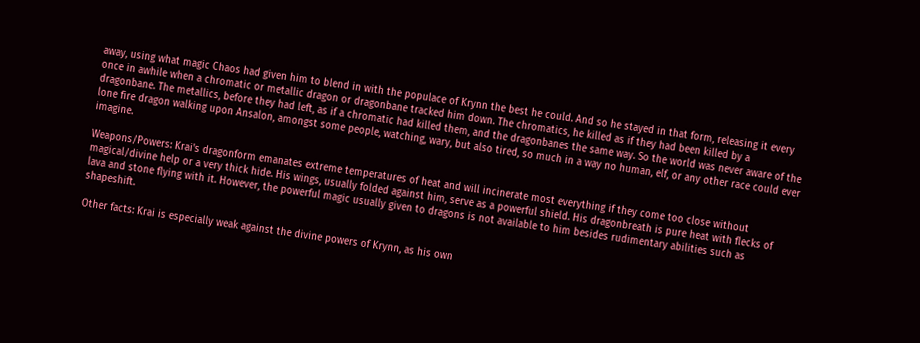away, using what magic Chaos had given him to blend in with the populace of Krynn the best he could. And so he stayed in that form, releasing it every once in awhile when a chromatic or metallic dragon or dragonbane tracked him down. The chromatics, he killed as if they had been killed by a dragonbane. The metallics, before they had left, as if a chromatic had killed them, and the dragonbanes the same way. So the world was never aware of the lone fire dragon walking upon Ansalon, amongst some people, watching, wary, but also tired, so much in a way no human, elf, or any other race could ever imagine.

Weapons/Powers: Krai's dragonform emanates extreme temperatures of heat and will incinerate most everything if they come too close without magical/divine help or a very thick hide. His wings, usually folded against him, serve as a powerful shield. His dragonbreath is pure heat with flecks of lava and stone flying with it. However, the powerful magic usually given to dragons is not available to him besides rudimentary abilities such as shapeshift.

Other facts: Krai is especially weak against the divine powers of Krynn, as his own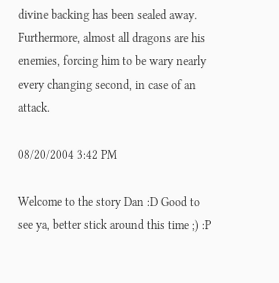divine backing has been sealed away. Furthermore, almost all dragons are his enemies, forcing him to be wary nearly every changing second, in case of an attack.

08/20/2004 3:42 PM

Welcome to the story Dan :D Good to see ya, better stick around this time ;) :P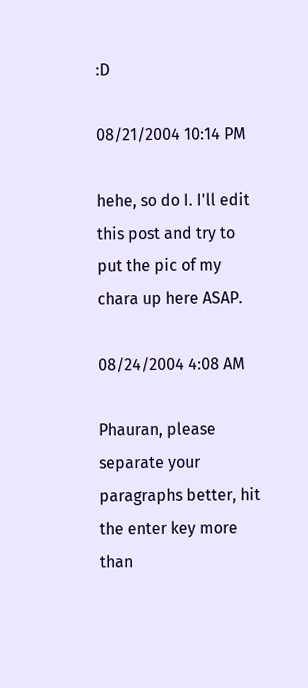:D

08/21/2004 10:14 PM

hehe, so do I. I'll edit this post and try to put the pic of my chara up here ASAP.

08/24/2004 4:08 AM

Phauran, please separate your paragraphs better, hit the enter key more than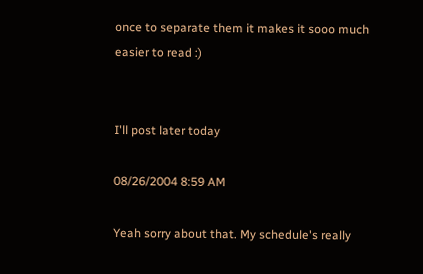once to separate them it makes it sooo much easier to read :)


I'll post later today

08/26/2004 8:59 AM

Yeah sorry about that. My schedule's really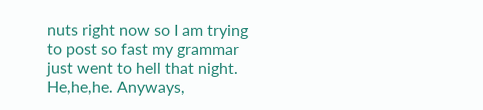nuts right now so I am trying to post so fast my grammar just went to hell that night. He,he,he. Anyways,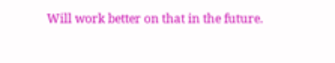Will work better on that in the future.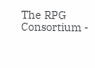The RPG Consortium -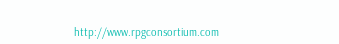http://www.rpgconsortium.com